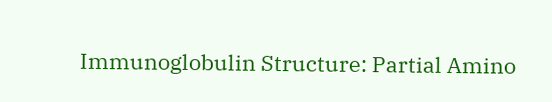Immunoglobulin Structure: Partial Amino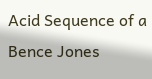Acid Sequence of a Bence Jones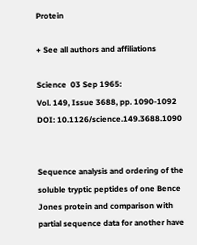Protein

+ See all authors and affiliations

Science  03 Sep 1965:
Vol. 149, Issue 3688, pp. 1090-1092
DOI: 10.1126/science.149.3688.1090


Sequence analysis and ordering of the soluble tryptic peptides of one Bence Jones protein and comparison with partial sequence data for another have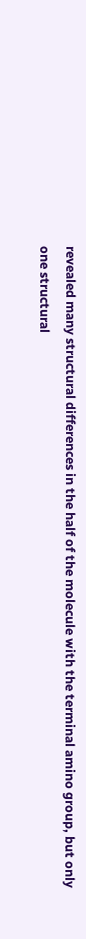revealed many structural differences in the half of the molecule with the terminal amino group, but only one structural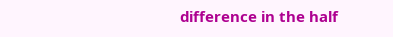difference in the half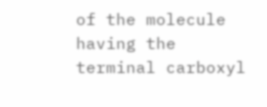of the molecule having the terminal carboxyl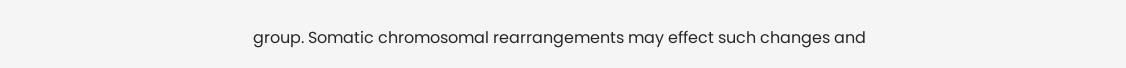group. Somatic chromosomal rearrangements may effect such changes and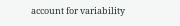account for variability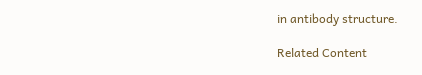in antibody structure.

Related Content